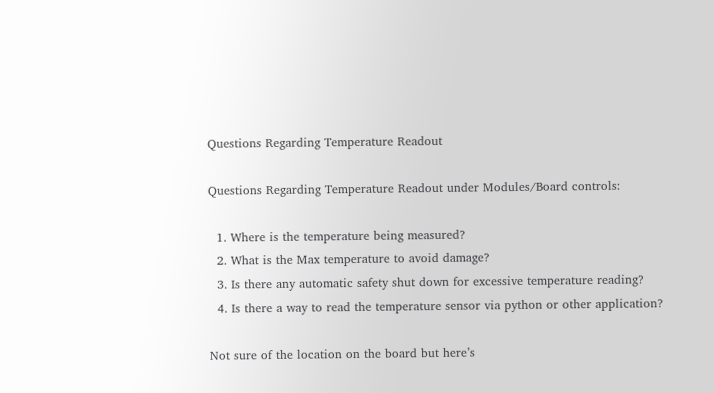Questions Regarding Temperature Readout

Questions Regarding Temperature Readout under Modules/Board controls:

  1. Where is the temperature being measured?
  2. What is the Max temperature to avoid damage?
  3. Is there any automatic safety shut down for excessive temperature reading?
  4. Is there a way to read the temperature sensor via python or other application?

Not sure of the location on the board but here’s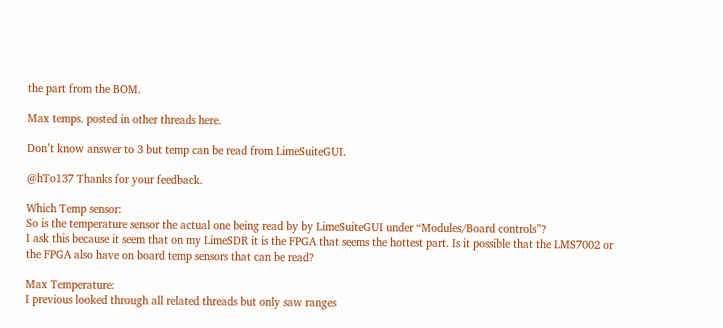the part from the BOM.

Max temps. posted in other threads here.

Don’t know answer to 3 but temp can be read from LimeSuiteGUI.

@hTo137 Thanks for your feedback.

Which Temp sensor:
So is the temperature sensor the actual one being read by by LimeSuiteGUI under “Modules/Board controls”?
I ask this because it seem that on my LimeSDR it is the FPGA that seems the hottest part. Is it possible that the LMS7002 or the FPGA also have on board temp sensors that can be read?

Max Temperature:
I previous looked through all related threads but only saw ranges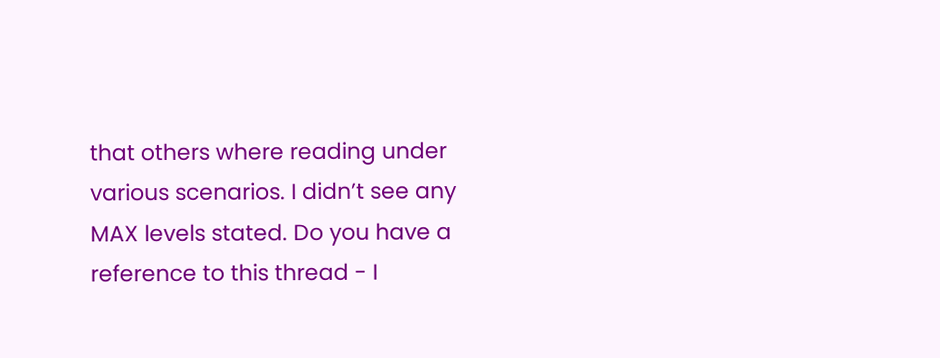that others where reading under various scenarios. I didn’t see any MAX levels stated. Do you have a reference to this thread - I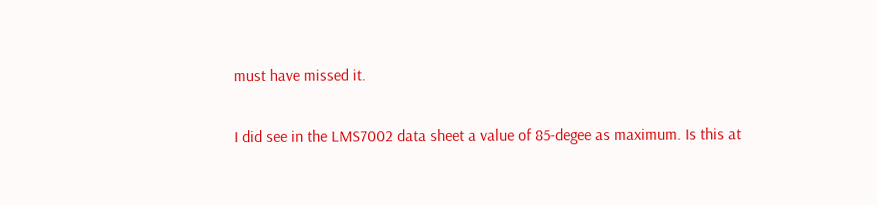must have missed it.

I did see in the LMS7002 data sheet a value of 85-degee as maximum. Is this at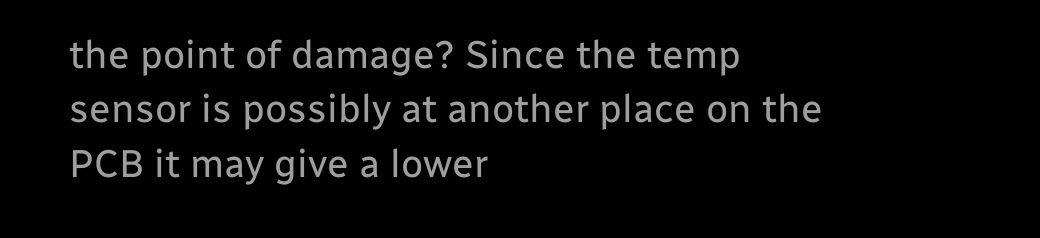the point of damage? Since the temp sensor is possibly at another place on the PCB it may give a lower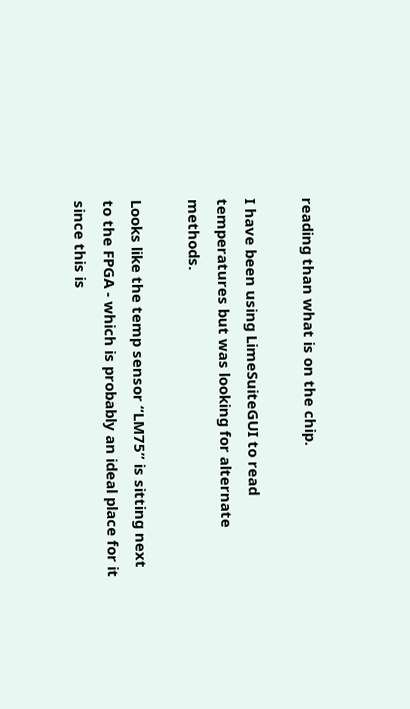reading than what is on the chip.

I have been using LimeSuiteGUI to read temperatures but was looking for alternate methods.

Looks like the temp sensor “LM75” is sitting next to the FPGA - which is probably an ideal place for it since this is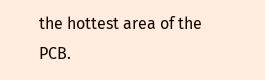the hottest area of the PCB.